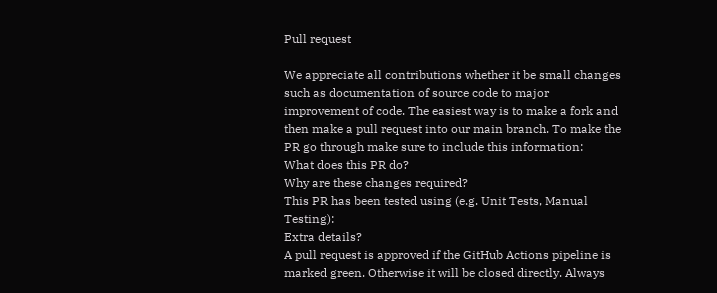Pull request

We appreciate all contributions whether it be small changes such as documentation of source code to major improvement of code. The easiest way is to make a fork and then make a pull request into our main branch. To make the PR go through make sure to include this information:
What does this PR do?
Why are these changes required?
This PR has been tested using (e.g. Unit Tests, Manual Testing):
Extra details?
A pull request is approved if the GitHub Actions pipeline is marked green. Otherwise it will be closed directly. Always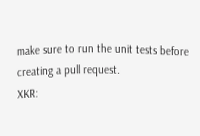make sure to run the unit tests before creating a pull request.
XKR: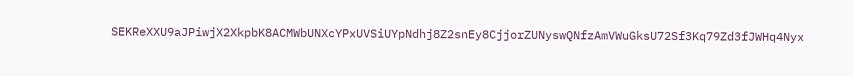SEKReXXU9aJPiwjX2XkpbK8ACMWbUNXcYPxUVSiUYpNdhj8Z2snEy8CjjorZUNyswQNfzAmVWuGksU72Sf3Kq79Zd3fJWHq4Nyx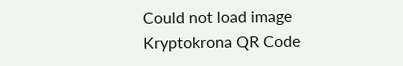Could not load image
Kryptokrona QR Code